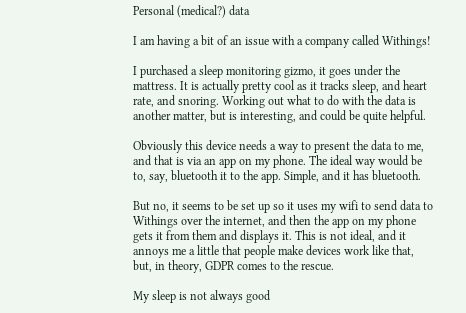Personal (medical?) data

I am having a bit of an issue with a company called Withings!

I purchased a sleep monitoring gizmo, it goes under the mattress. It is actually pretty cool as it tracks sleep, and heart rate, and snoring. Working out what to do with the data is another matter, but is interesting, and could be quite helpful.

Obviously this device needs a way to present the data to me, and that is via an app on my phone. The ideal way would be to, say, bluetooth it to the app. Simple, and it has bluetooth.

But no, it seems to be set up so it uses my wifi to send data to Withings over the internet, and then the app on my phone gets it from them and displays it. This is not ideal, and it annoys me a little that people make devices work like that, but, in theory, GDPR comes to the rescue.

My sleep is not always good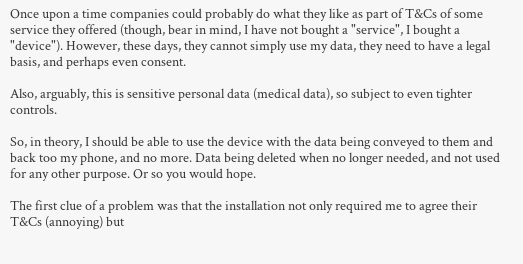Once upon a time companies could probably do what they like as part of T&Cs of some service they offered (though, bear in mind, I have not bought a "service", I bought a "device"). However, these days, they cannot simply use my data, they need to have a legal basis, and perhaps even consent.

Also, arguably, this is sensitive personal data (medical data), so subject to even tighter controls.

So, in theory, I should be able to use the device with the data being conveyed to them and back too my phone, and no more. Data being deleted when no longer needed, and not used for any other purpose. Or so you would hope.

The first clue of a problem was that the installation not only required me to agree their T&Cs (annoying) but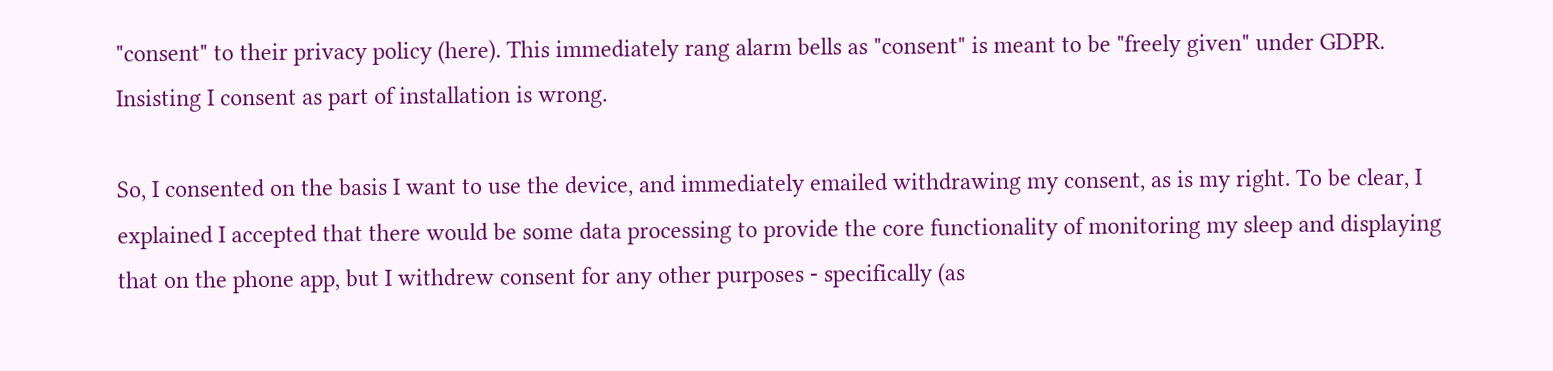"consent" to their privacy policy (here). This immediately rang alarm bells as "consent" is meant to be "freely given" under GDPR. Insisting I consent as part of installation is wrong.

So, I consented on the basis I want to use the device, and immediately emailed withdrawing my consent, as is my right. To be clear, I explained I accepted that there would be some data processing to provide the core functionality of monitoring my sleep and displaying that on the phone app, but I withdrew consent for any other purposes - specifically (as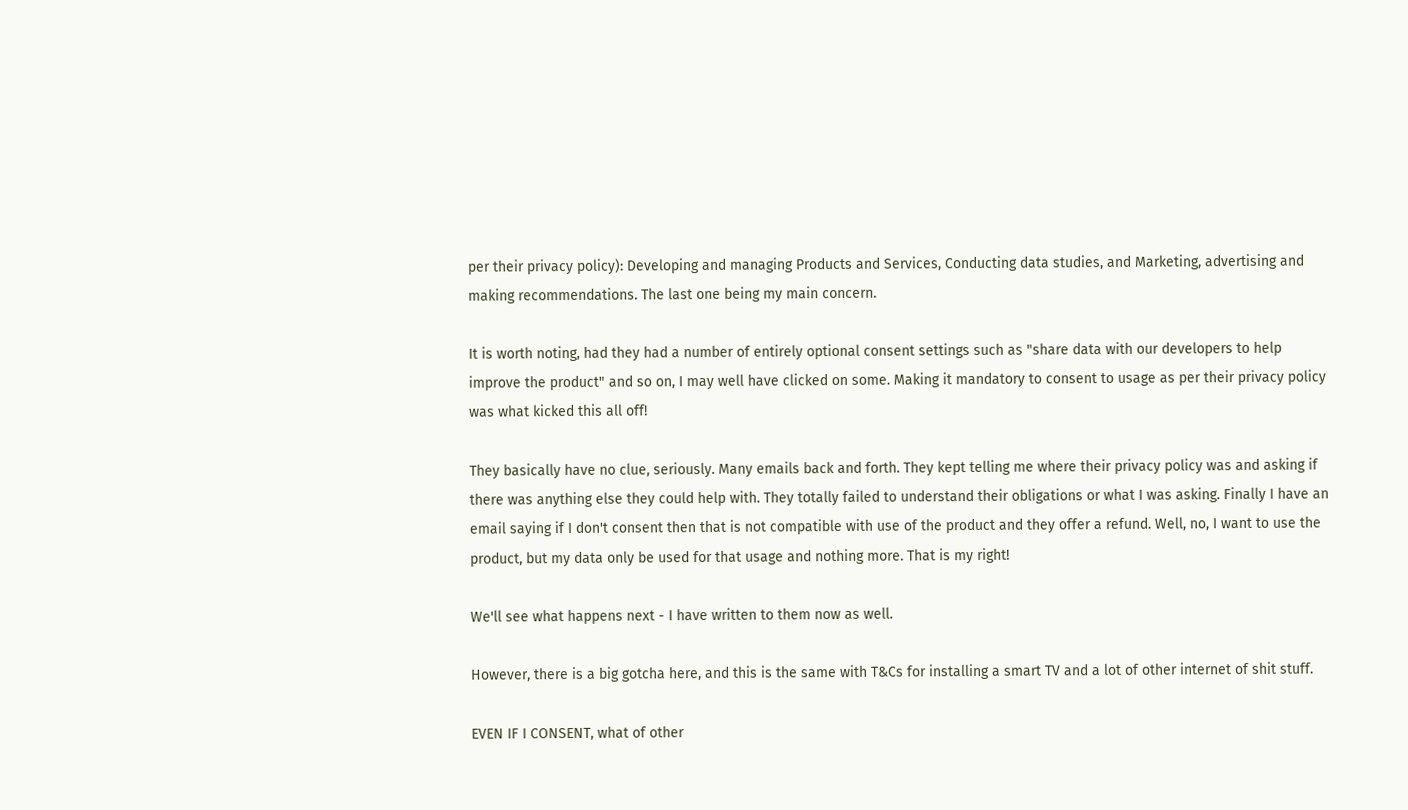per their privacy policy): Developing and managing Products and Services, Conducting data studies, and Marketing, advertising and making recommendations. The last one being my main concern.

It is worth noting, had they had a number of entirely optional consent settings such as "share data with our developers to help improve the product" and so on, I may well have clicked on some. Making it mandatory to consent to usage as per their privacy policy was what kicked this all off!

They basically have no clue, seriously. Many emails back and forth. They kept telling me where their privacy policy was and asking if there was anything else they could help with. They totally failed to understand their obligations or what I was asking. Finally I have an email saying if I don't consent then that is not compatible with use of the product and they offer a refund. Well, no, I want to use the product, but my data only be used for that usage and nothing more. That is my right!

We'll see what happens next - I have written to them now as well.

However, there is a big gotcha here, and this is the same with T&Cs for installing a smart TV and a lot of other internet of shit stuff.

EVEN IF I CONSENT, what of other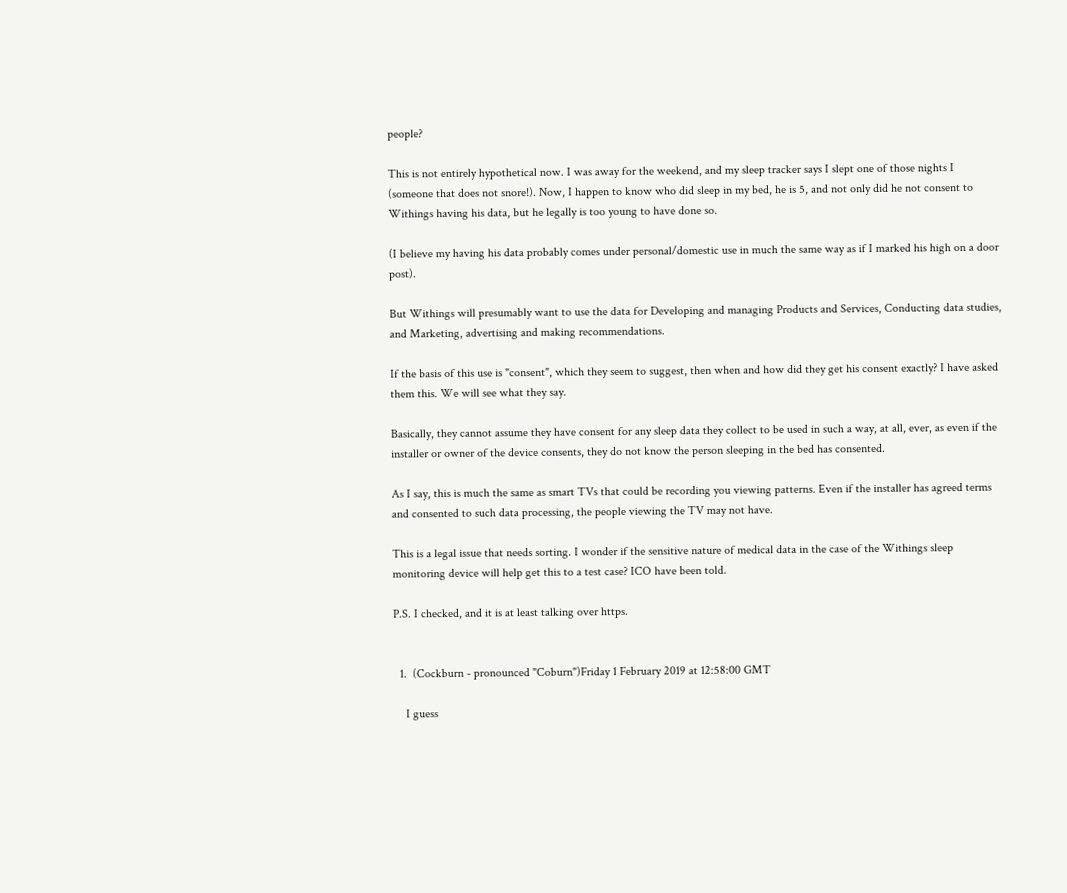people?

This is not entirely hypothetical now. I was away for the weekend, and my sleep tracker says I slept one of those nights I (someone that does not snore!). Now, I happen to know who did sleep in my bed, he is 5, and not only did he not consent to Withings having his data, but he legally is too young to have done so.

(I believe my having his data probably comes under personal/domestic use in much the same way as if I marked his high on a door post).

But Withings will presumably want to use the data for Developing and managing Products and Services, Conducting data studies, and Marketing, advertising and making recommendations.

If the basis of this use is "consent", which they seem to suggest, then when and how did they get his consent exactly? I have asked them this. We will see what they say.

Basically, they cannot assume they have consent for any sleep data they collect to be used in such a way, at all, ever, as even if the installer or owner of the device consents, they do not know the person sleeping in the bed has consented.

As I say, this is much the same as smart TVs that could be recording you viewing patterns. Even if the installer has agreed terms and consented to such data processing, the people viewing the TV may not have.

This is a legal issue that needs sorting. I wonder if the sensitive nature of medical data in the case of the Withings sleep monitoring device will help get this to a test case? ICO have been told.

P.S. I checked, and it is at least talking over https.


  1.  (Cockburn - pronounced "Coburn")Friday 1 February 2019 at 12:58:00 GMT

    I guess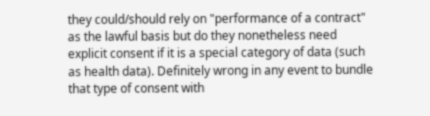they could/should rely on "performance of a contract" as the lawful basis but do they nonetheless need explicit consent if it is a special category of data (such as health data). Definitely wrong in any event to bundle that type of consent with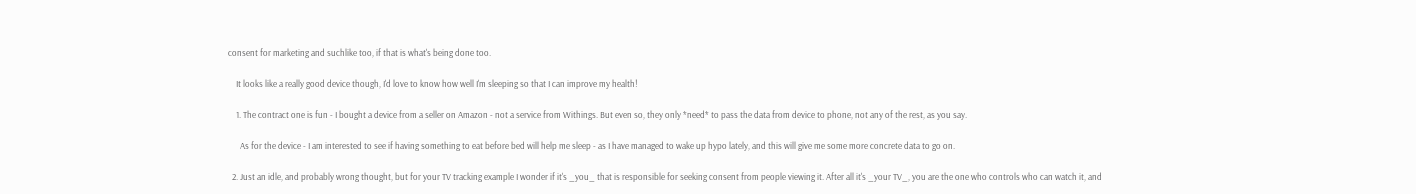consent for marketing and suchlike too, if that is what's being done too.

    It looks like a really good device though, I'd love to know how well I'm sleeping so that I can improve my health!

    1. The contract one is fun - I bought a device from a seller on Amazon - not a service from Withings. But even so, they only *need* to pass the data from device to phone, not any of the rest, as you say.

      As for the device - I am interested to see if having something to eat before bed will help me sleep - as I have managed to wake up hypo lately, and this will give me some more concrete data to go on.

  2. Just an idle, and probably wrong thought, but for your TV tracking example I wonder if it's _you_ that is responsible for seeking consent from people viewing it. After all it's _your TV_, you are the one who controls who can watch it, and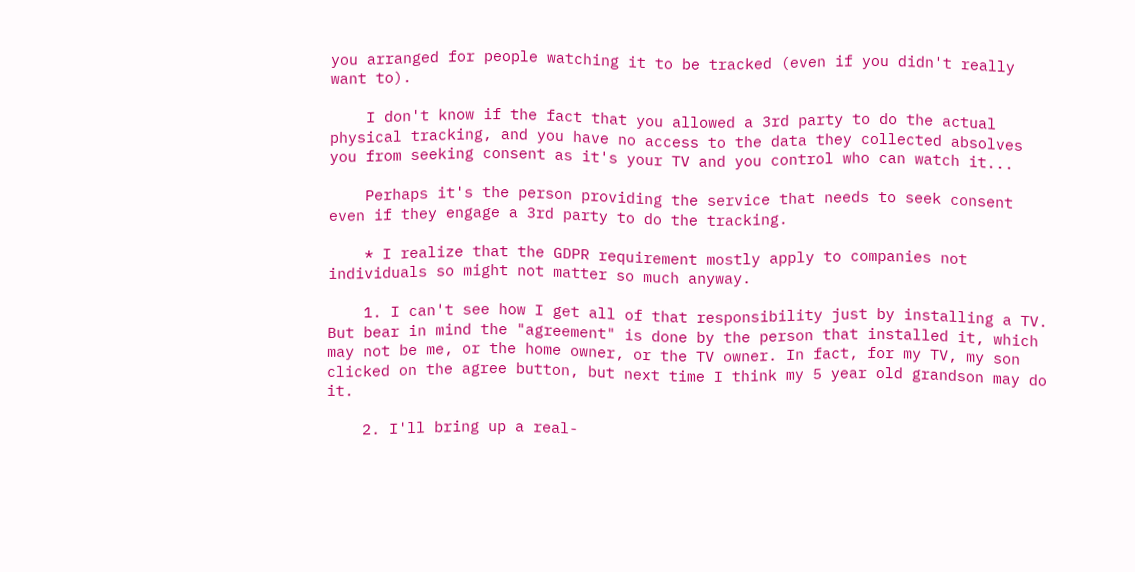you arranged for people watching it to be tracked (even if you didn't really want to).

    I don't know if the fact that you allowed a 3rd party to do the actual physical tracking, and you have no access to the data they collected absolves you from seeking consent as it's your TV and you control who can watch it...

    Perhaps it's the person providing the service that needs to seek consent even if they engage a 3rd party to do the tracking.

    * I realize that the GDPR requirement mostly apply to companies not individuals so might not matter so much anyway.

    1. I can't see how I get all of that responsibility just by installing a TV. But bear in mind the "agreement" is done by the person that installed it, which may not be me, or the home owner, or the TV owner. In fact, for my TV, my son clicked on the agree button, but next time I think my 5 year old grandson may do it.

    2. I'll bring up a real-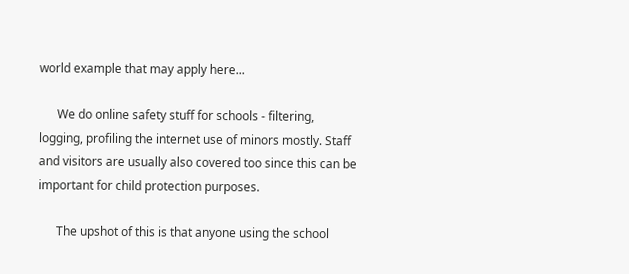world example that may apply here...

      We do online safety stuff for schools - filtering, logging, profiling the internet use of minors mostly. Staff and visitors are usually also covered too since this can be important for child protection purposes.

      The upshot of this is that anyone using the school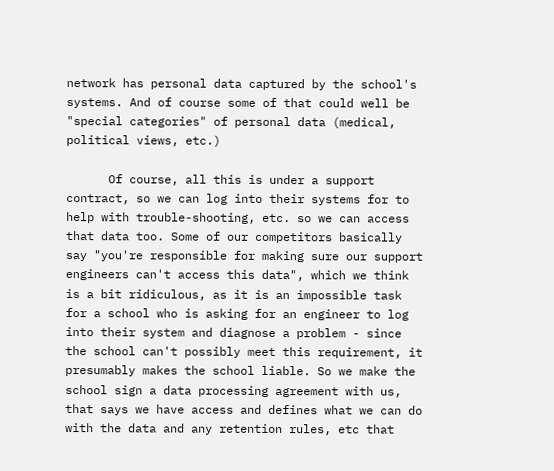network has personal data captured by the school's systems. And of course some of that could well be "special categories" of personal data (medical, political views, etc.)

      Of course, all this is under a support contract, so we can log into their systems for to help with trouble-shooting, etc. so we can access that data too. Some of our competitors basically say "you're responsible for making sure our support engineers can't access this data", which we think is a bit ridiculous, as it is an impossible task for a school who is asking for an engineer to log into their system and diagnose a problem - since the school can't possibly meet this requirement, it presumably makes the school liable. So we make the school sign a data processing agreement with us, that says we have access and defines what we can do with the data and any retention rules, etc that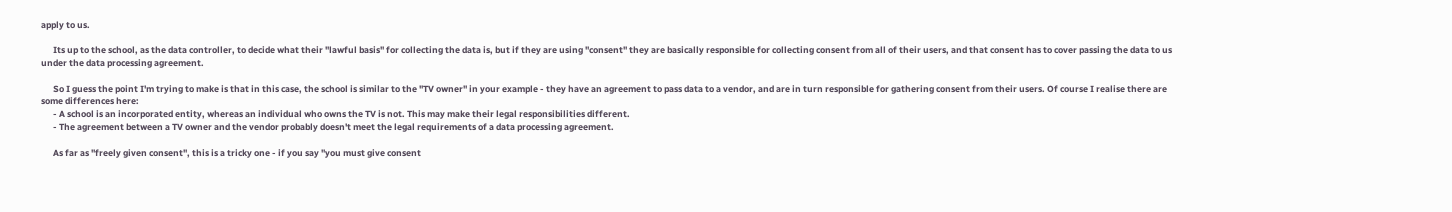apply to us.

      Its up to the school, as the data controller, to decide what their "lawful basis" for collecting the data is, but if they are using "consent" they are basically responsible for collecting consent from all of their users, and that consent has to cover passing the data to us under the data processing agreement.

      So I guess the point I'm trying to make is that in this case, the school is similar to the "TV owner" in your example - they have an agreement to pass data to a vendor, and are in turn responsible for gathering consent from their users. Of course I realise there are some differences here:
      - A school is an incorporated entity, whereas an individual who owns the TV is not. This may make their legal responsibilities different.
      - The agreement between a TV owner and the vendor probably doesn't meet the legal requirements of a data processing agreement.

      As far as "freely given consent", this is a tricky one - if you say "you must give consent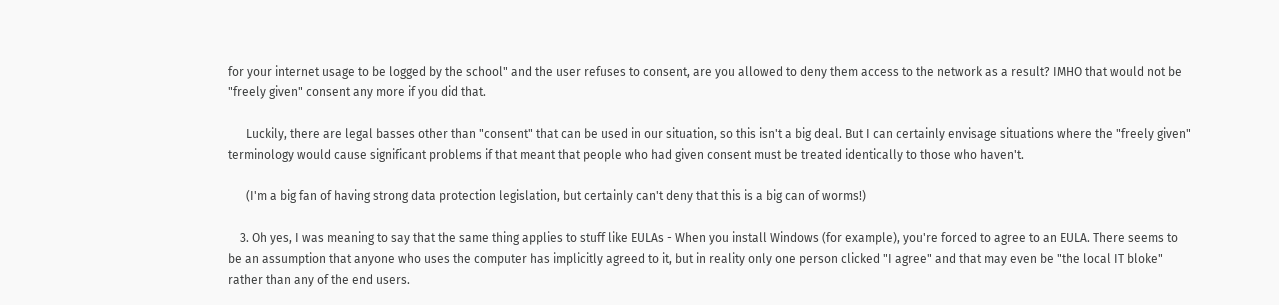for your internet usage to be logged by the school" and the user refuses to consent, are you allowed to deny them access to the network as a result? IMHO that would not be "freely given" consent any more if you did that.

      Luckily, there are legal basses other than "consent" that can be used in our situation, so this isn't a big deal. But I can certainly envisage situations where the "freely given" terminology would cause significant problems if that meant that people who had given consent must be treated identically to those who haven't.

      (I'm a big fan of having strong data protection legislation, but certainly can't deny that this is a big can of worms!)

    3. Oh yes, I was meaning to say that the same thing applies to stuff like EULAs - When you install Windows (for example), you're forced to agree to an EULA. There seems to be an assumption that anyone who uses the computer has implicitly agreed to it, but in reality only one person clicked "I agree" and that may even be "the local IT bloke" rather than any of the end users.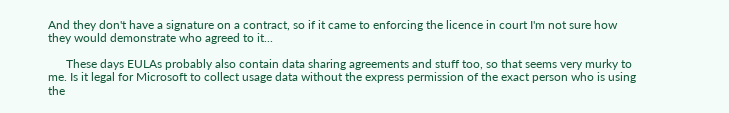And they don't have a signature on a contract, so if it came to enforcing the licence in court I'm not sure how they would demonstrate who agreed to it...

      These days EULAs probably also contain data sharing agreements and stuff too, so that seems very murky to me. Is it legal for Microsoft to collect usage data without the express permission of the exact person who is using the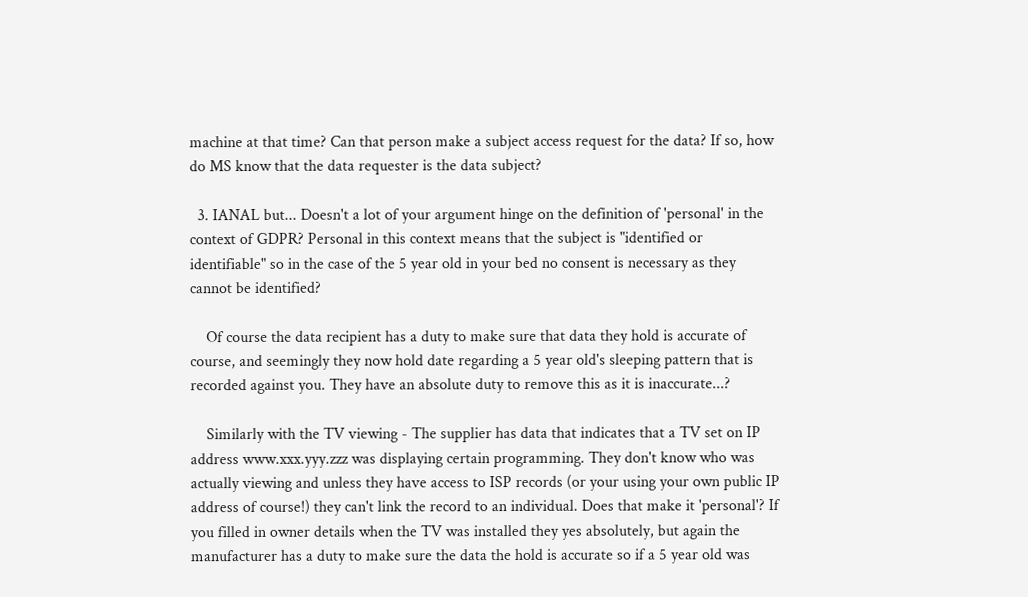machine at that time? Can that person make a subject access request for the data? If so, how do MS know that the data requester is the data subject?

  3. IANAL but... Doesn't a lot of your argument hinge on the definition of 'personal' in the context of GDPR? Personal in this context means that the subject is "identified or identifiable" so in the case of the 5 year old in your bed no consent is necessary as they cannot be identified?

    Of course the data recipient has a duty to make sure that data they hold is accurate of course, and seemingly they now hold date regarding a 5 year old's sleeping pattern that is recorded against you. They have an absolute duty to remove this as it is inaccurate...?

    Similarly with the TV viewing - The supplier has data that indicates that a TV set on IP address www.xxx.yyy.zzz was displaying certain programming. They don't know who was actually viewing and unless they have access to ISP records (or your using your own public IP address of course!) they can't link the record to an individual. Does that make it 'personal'? If you filled in owner details when the TV was installed they yes absolutely, but again the manufacturer has a duty to make sure the data the hold is accurate so if a 5 year old was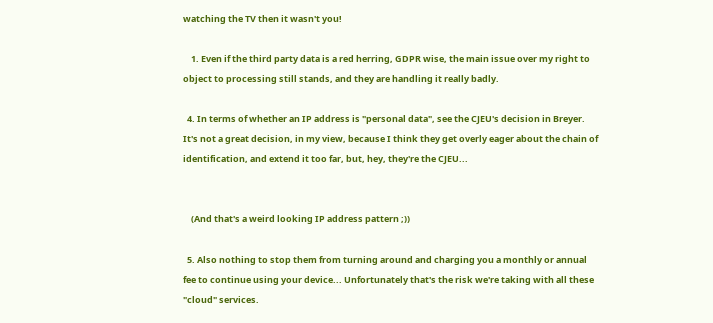watching the TV then it wasn't you!

    1. Even if the third party data is a red herring, GDPR wise, the main issue over my right to object to processing still stands, and they are handling it really badly.

  4. In terms of whether an IP address is "personal data", see the CJEU's decision in Breyer. It's not a great decision, in my view, because I think they get overly eager about the chain of identification, and extend it too far, but, hey, they're the CJEU...


    (And that's a weird looking IP address pattern ;))

  5. Also nothing to stop them from turning around and charging you a monthly or annual fee to continue using your device... Unfortunately that's the risk we're taking with all these "cloud" services.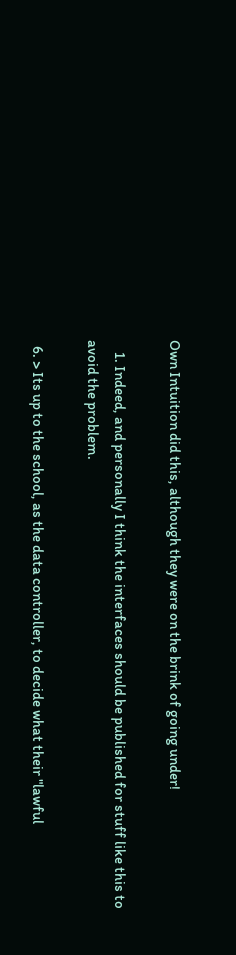Own Intuition did this, although they were on the brink of going under!

    1. Indeed, and personally I think the interfaces should be published for stuff like this to avoid the problem.

  6. > Its up to the school, as the data controller, to decide what their "lawful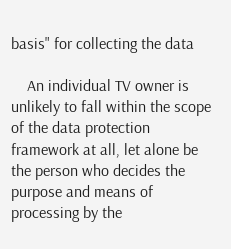basis" for collecting the data

    An individual TV owner is unlikely to fall within the scope of the data protection framework at all, let alone be the person who decides the purpose and means of processing by the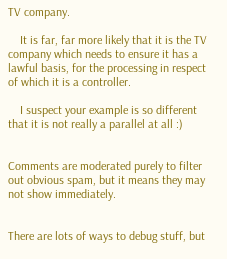TV company.

    It is far, far more likely that it is the TV company which needs to ensure it has a lawful basis, for the processing in respect of which it is a controller.

    I suspect your example is so different that it is not really a parallel at all :)


Comments are moderated purely to filter out obvious spam, but it means they may not show immediately.


There are lots of ways to debug stuff, but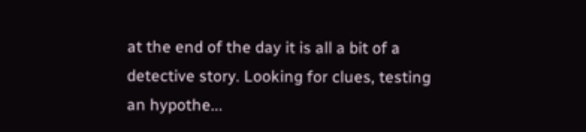at the end of the day it is all a bit of a detective story. Looking for clues, testing an hypothe...